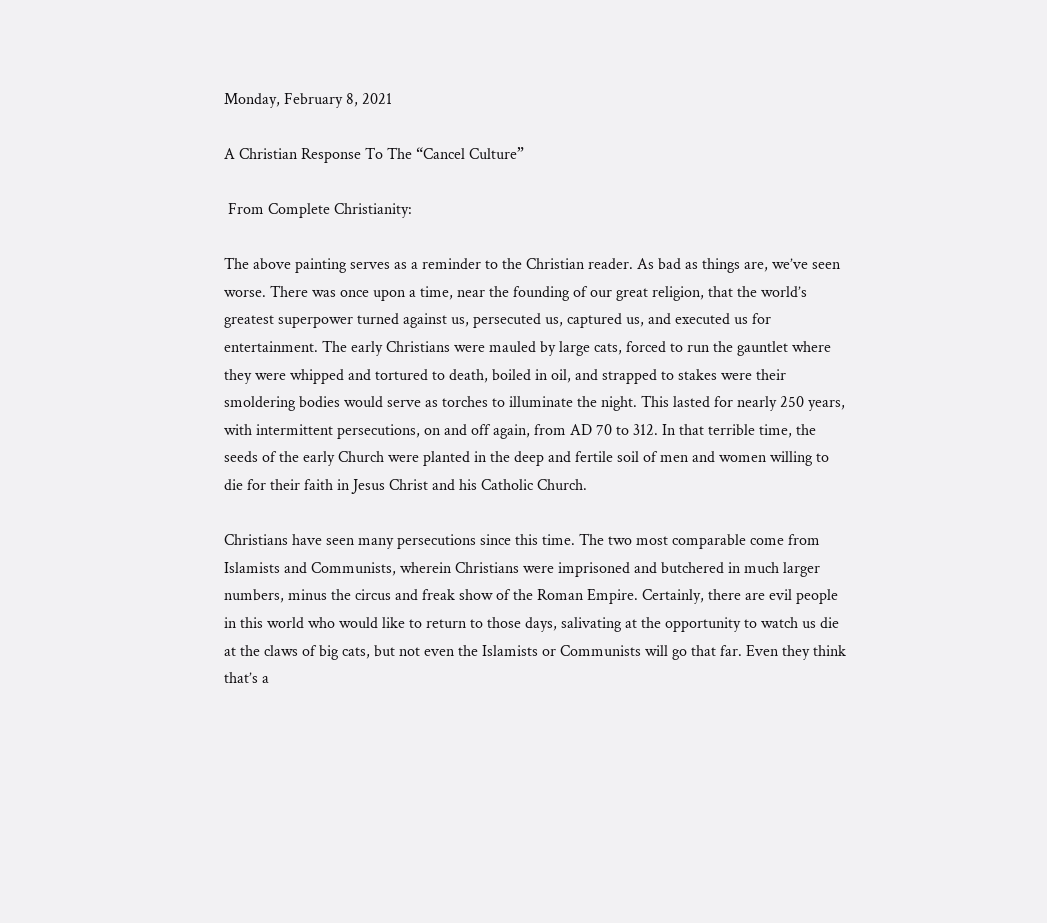Monday, February 8, 2021

A Christian Response To The “Cancel Culture”

 From Complete Christianity:

The above painting serves as a reminder to the Christian reader. As bad as things are, we’ve seen worse. There was once upon a time, near the founding of our great religion, that the world’s greatest superpower turned against us, persecuted us, captured us, and executed us for entertainment. The early Christians were mauled by large cats, forced to run the gauntlet where they were whipped and tortured to death, boiled in oil, and strapped to stakes were their smoldering bodies would serve as torches to illuminate the night. This lasted for nearly 250 years, with intermittent persecutions, on and off again, from AD 70 to 312. In that terrible time, the seeds of the early Church were planted in the deep and fertile soil of men and women willing to die for their faith in Jesus Christ and his Catholic Church.

Christians have seen many persecutions since this time. The two most comparable come from Islamists and Communists, wherein Christians were imprisoned and butchered in much larger numbers, minus the circus and freak show of the Roman Empire. Certainly, there are evil people in this world who would like to return to those days, salivating at the opportunity to watch us die at the claws of big cats, but not even the Islamists or Communists will go that far. Even they think that’s a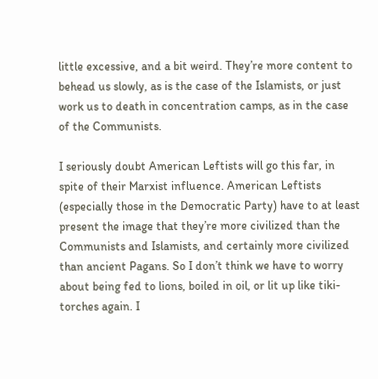little excessive, and a bit weird. They’re more content to behead us slowly, as is the case of the Islamists, or just work us to death in concentration camps, as in the case of the Communists.

I seriously doubt American Leftists will go this far, in spite of their Marxist influence. American Leftists (especially those in the Democratic Party) have to at least present the image that they’re more civilized than the Communists and Islamists, and certainly more civilized than ancient Pagans. So I don’t think we have to worry about being fed to lions, boiled in oil, or lit up like tiki-torches again. I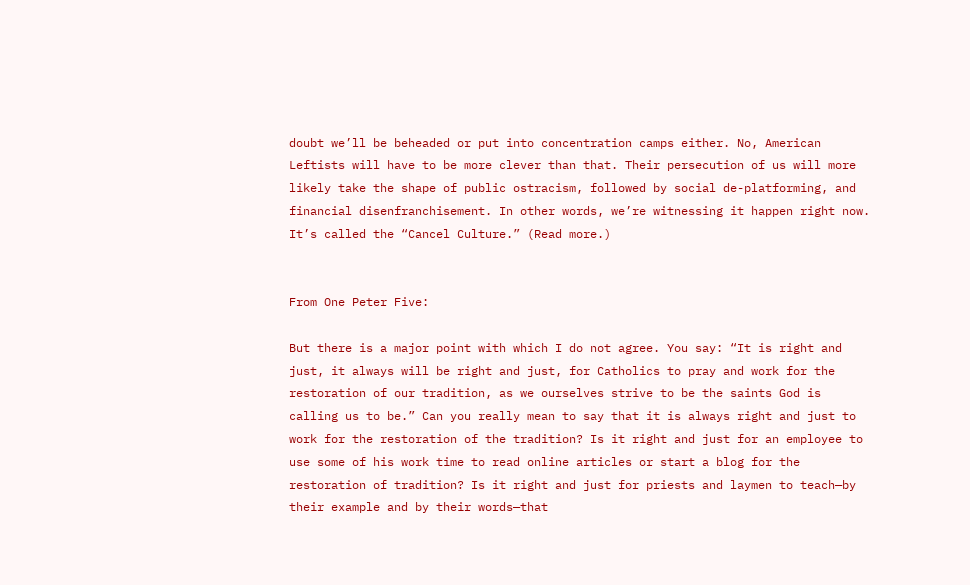doubt we’ll be beheaded or put into concentration camps either. No, American Leftists will have to be more clever than that. Their persecution of us will more likely take the shape of public ostracism, followed by social de-platforming, and financial disenfranchisement. In other words, we’re witnessing it happen right now. It’s called the “Cancel Culture.” (Read more.)


From One Peter Five:

But there is a major point with which I do not agree. You say: “It is right and just, it always will be right and just, for Catholics to pray and work for the restoration of our tradition, as we ourselves strive to be the saints God is calling us to be.” Can you really mean to say that it is always right and just to work for the restoration of the tradition? Is it right and just for an employee to use some of his work time to read online articles or start a blog for the restoration of tradition? Is it right and just for priests and laymen to teach—by their example and by their words—that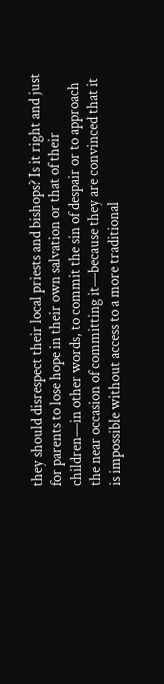they should disrespect their local priests and bishops? Is it right and just for parents to lose hope in their own salvation or that of their children—in other words, to commit the sin of despair or to approach the near occasion of committing it—because they are convinced that it is impossible without access to a more traditional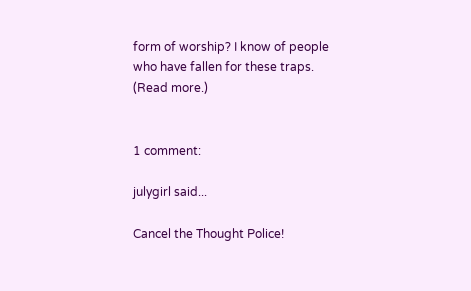form of worship? I know of people who have fallen for these traps. (Read more.)


1 comment:

julygirl said...

Cancel the Thought Police!